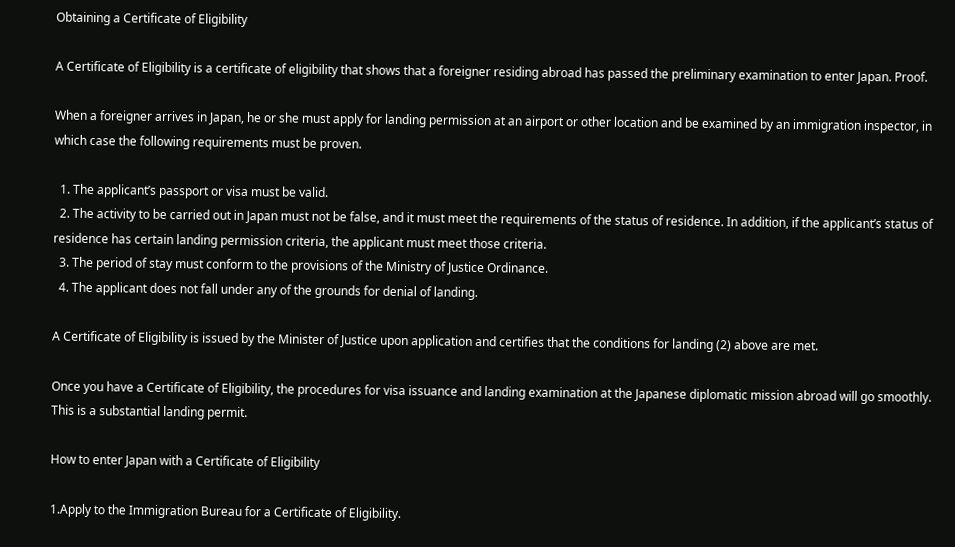Obtaining a Certificate of Eligibility

A Certificate of Eligibility is a certificate of eligibility that shows that a foreigner residing abroad has passed the preliminary examination to enter Japan. Proof.

When a foreigner arrives in Japan, he or she must apply for landing permission at an airport or other location and be examined by an immigration inspector, in which case the following requirements must be proven.

  1. The applicant’s passport or visa must be valid.
  2. The activity to be carried out in Japan must not be false, and it must meet the requirements of the status of residence. In addition, if the applicant’s status of residence has certain landing permission criteria, the applicant must meet those criteria.
  3. The period of stay must conform to the provisions of the Ministry of Justice Ordinance.
  4. The applicant does not fall under any of the grounds for denial of landing.

A Certificate of Eligibility is issued by the Minister of Justice upon application and certifies that the conditions for landing (2) above are met.

Once you have a Certificate of Eligibility, the procedures for visa issuance and landing examination at the Japanese diplomatic mission abroad will go smoothly. This is a substantial landing permit.

How to enter Japan with a Certificate of Eligibility

1.Apply to the Immigration Bureau for a Certificate of Eligibility.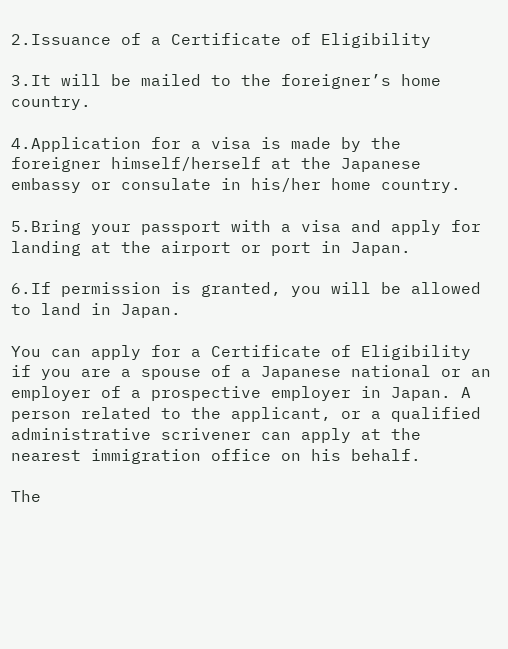2.Issuance of a Certificate of Eligibility

3.It will be mailed to the foreigner’s home country.

4.Application for a visa is made by the foreigner himself/herself at the Japanese embassy or consulate in his/her home country.

5.Bring your passport with a visa and apply for landing at the airport or port in Japan.

6.If permission is granted, you will be allowed to land in Japan.

You can apply for a Certificate of Eligibility if you are a spouse of a Japanese national or an employer of a prospective employer in Japan. A person related to the applicant, or a qualified administrative scrivener can apply at the nearest immigration office on his behalf.

The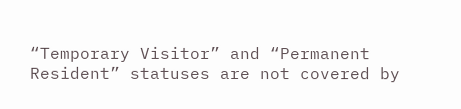“Temporary Visitor” and “Permanent Resident” statuses are not covered by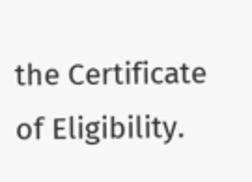the Certificate of Eligibility.